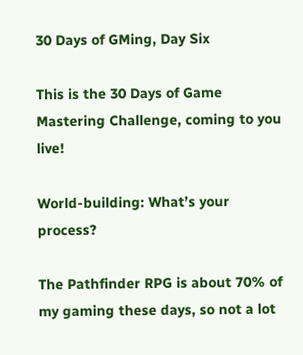30 Days of GMing, Day Six

This is the 30 Days of Game Mastering Challenge, coming to you live!

World-building: What’s your process?

The Pathfinder RPG is about 70% of my gaming these days, so not a lot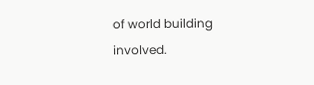of world building involved.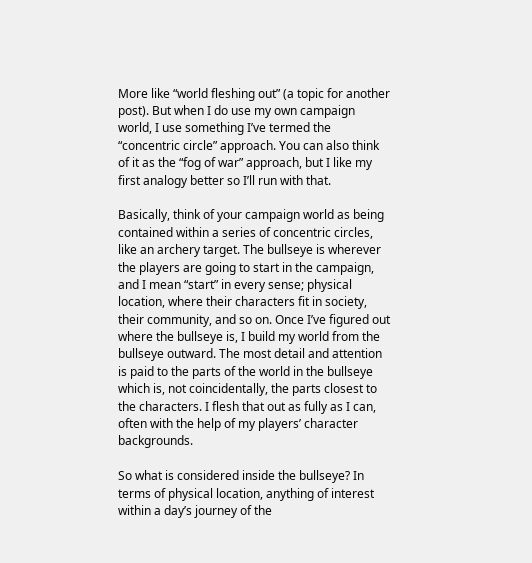More like “world fleshing out” (a topic for another post). But when I do use my own campaign world, I use something I’ve termed the “concentric circle” approach. You can also think of it as the “fog of war” approach, but I like my first analogy better so I’ll run with that.

Basically, think of your campaign world as being contained within a series of concentric circles, like an archery target. The bullseye is wherever the players are going to start in the campaign, and I mean “start” in every sense; physical location, where their characters fit in society, their community, and so on. Once I’ve figured out where the bullseye is, I build my world from the bullseye outward. The most detail and attention is paid to the parts of the world in the bullseye which is, not coincidentally, the parts closest to the characters. I flesh that out as fully as I can, often with the help of my players’ character backgrounds.

So what is considered inside the bullseye? In terms of physical location, anything of interest within a day’s journey of the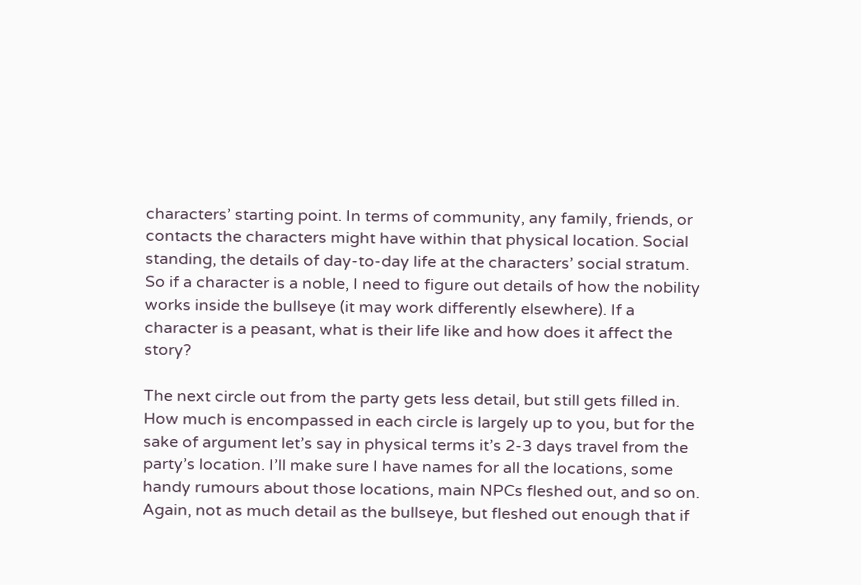characters’ starting point. In terms of community, any family, friends, or contacts the characters might have within that physical location. Social standing, the details of day-to-day life at the characters’ social stratum. So if a character is a noble, I need to figure out details of how the nobility works inside the bullseye (it may work differently elsewhere). If a character is a peasant, what is their life like and how does it affect the story?

The next circle out from the party gets less detail, but still gets filled in. How much is encompassed in each circle is largely up to you, but for the sake of argument let’s say in physical terms it’s 2-3 days travel from the party’s location. I’ll make sure I have names for all the locations, some handy rumours about those locations, main NPCs fleshed out, and so on. Again, not as much detail as the bullseye, but fleshed out enough that if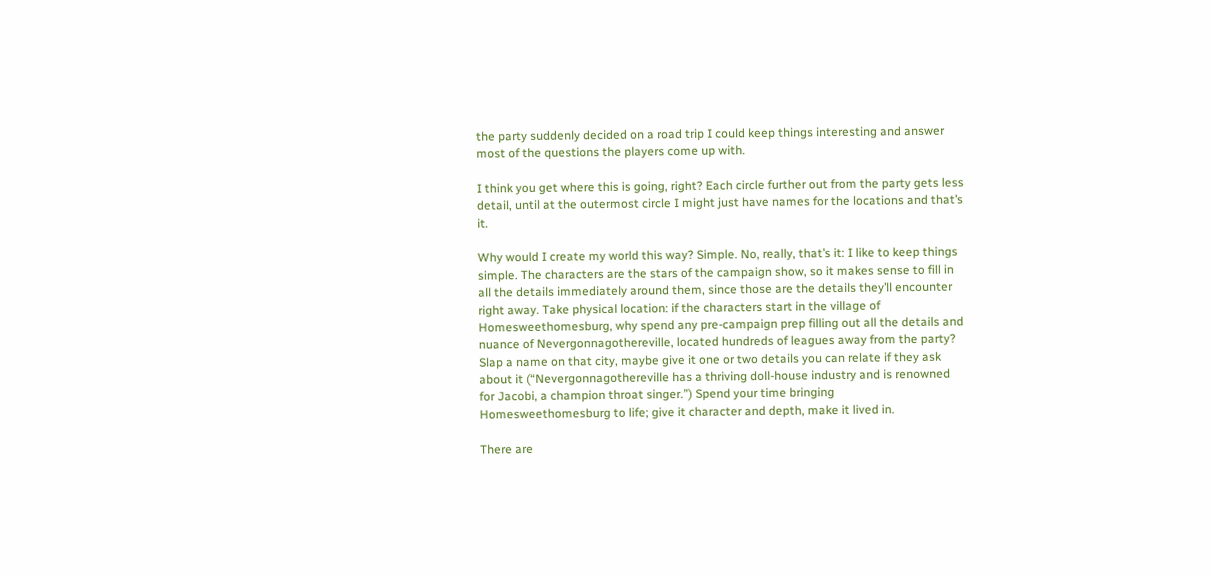the party suddenly decided on a road trip I could keep things interesting and answer most of the questions the players come up with.

I think you get where this is going, right? Each circle further out from the party gets less detail, until at the outermost circle I might just have names for the locations and that’s it.

Why would I create my world this way? Simple. No, really, that’s it: I like to keep things simple. The characters are the stars of the campaign show, so it makes sense to fill in all the details immediately around them, since those are the details they’ll encounter right away. Take physical location: if the characters start in the village of Homesweethomesburg, why spend any pre-campaign prep filling out all the details and nuance of Nevergonnagothereville, located hundreds of leagues away from the party? Slap a name on that city, maybe give it one or two details you can relate if they ask about it (“Nevergonnagothereville has a thriving doll-house industry and is renowned for Jacobi, a champion throat singer.”) Spend your time bringing Homesweethomesburg to life; give it character and depth, make it lived in.

There are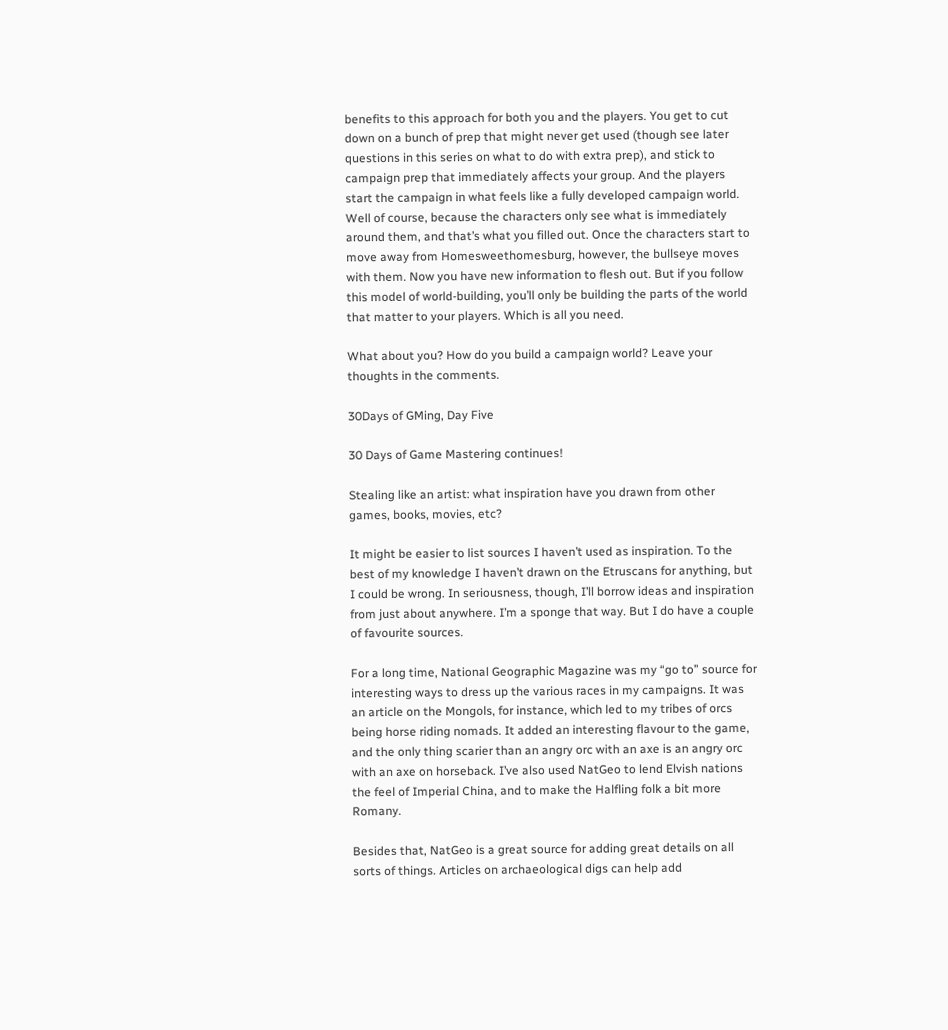benefits to this approach for both you and the players. You get to cut down on a bunch of prep that might never get used (though see later questions in this series on what to do with extra prep), and stick to campaign prep that immediately affects your group. And the players start the campaign in what feels like a fully developed campaign world. Well of course, because the characters only see what is immediately around them, and that’s what you filled out. Once the characters start to move away from Homesweethomesburg, however, the bullseye moves with them. Now you have new information to flesh out. But if you follow this model of world-building, you’ll only be building the parts of the world that matter to your players. Which is all you need.

What about you? How do you build a campaign world? Leave your thoughts in the comments.

30Days of GMing, Day Five

30 Days of Game Mastering continues!

Stealing like an artist: what inspiration have you drawn from other games, books, movies, etc?

It might be easier to list sources I haven’t used as inspiration. To the best of my knowledge I haven’t drawn on the Etruscans for anything, but I could be wrong. In seriousness, though, I’ll borrow ideas and inspiration from just about anywhere. I’m a sponge that way. But I do have a couple of favourite sources.

For a long time, National Geographic Magazine was my “go to” source for interesting ways to dress up the various races in my campaigns. It was an article on the Mongols, for instance, which led to my tribes of orcs being horse riding nomads. It added an interesting flavour to the game, and the only thing scarier than an angry orc with an axe is an angry orc with an axe on horseback. I’ve also used NatGeo to lend Elvish nations the feel of Imperial China, and to make the Halfling folk a bit more Romany.

Besides that, NatGeo is a great source for adding great details on all sorts of things. Articles on archaeological digs can help add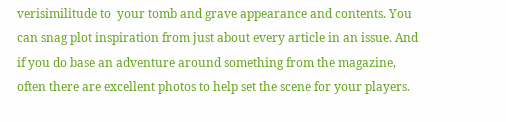verisimilitude to  your tomb and grave appearance and contents. You can snag plot inspiration from just about every article in an issue. And if you do base an adventure around something from the magazine, often there are excellent photos to help set the scene for your players.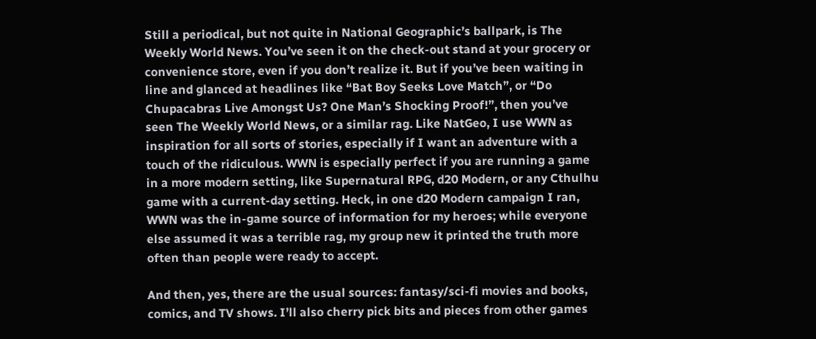Still a periodical, but not quite in National Geographic’s ballpark, is The Weekly World News. You’ve seen it on the check-out stand at your grocery or convenience store, even if you don’t realize it. But if you’ve been waiting in line and glanced at headlines like “Bat Boy Seeks Love Match”, or “Do Chupacabras Live Amongst Us? One Man’s Shocking Proof!”, then you’ve seen The Weekly World News, or a similar rag. Like NatGeo, I use WWN as inspiration for all sorts of stories, especially if I want an adventure with a touch of the ridiculous. WWN is especially perfect if you are running a game in a more modern setting, like Supernatural RPG, d20 Modern, or any Cthulhu game with a current-day setting. Heck, in one d20 Modern campaign I ran, WWN was the in-game source of information for my heroes; while everyone else assumed it was a terrible rag, my group new it printed the truth more often than people were ready to accept.

And then, yes, there are the usual sources: fantasy/sci-fi movies and books, comics, and TV shows. I’ll also cherry pick bits and pieces from other games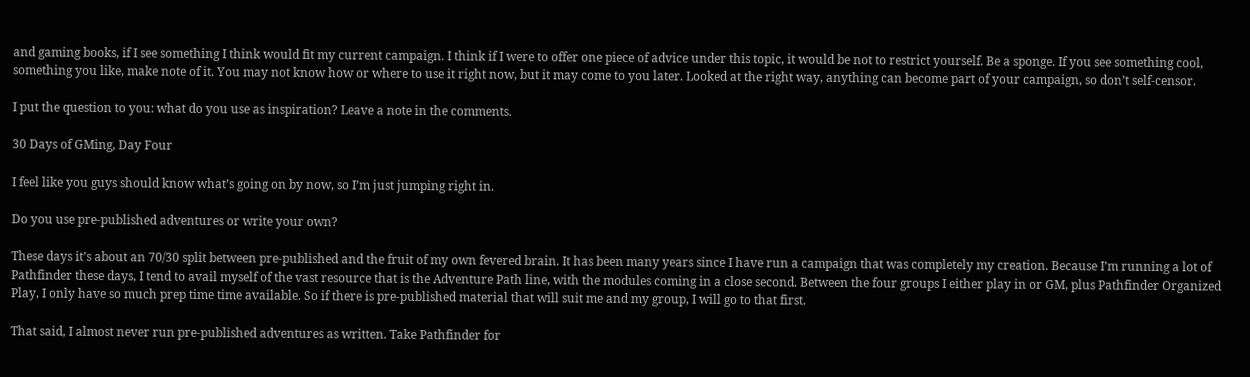and gaming books, if I see something I think would fit my current campaign. I think if I were to offer one piece of advice under this topic, it would be not to restrict yourself. Be a sponge. If you see something cool, something you like, make note of it. You may not know how or where to use it right now, but it may come to you later. Looked at the right way, anything can become part of your campaign, so don’t self-censor.

I put the question to you: what do you use as inspiration? Leave a note in the comments.

30 Days of GMing, Day Four

I feel like you guys should know what’s going on by now, so I’m just jumping right in.

Do you use pre-published adventures or write your own?

These days it’s about an 70/30 split between pre-published and the fruit of my own fevered brain. It has been many years since I have run a campaign that was completely my creation. Because I’m running a lot of Pathfinder these days, I tend to avail myself of the vast resource that is the Adventure Path line, with the modules coming in a close second. Between the four groups I either play in or GM, plus Pathfinder Organized Play, I only have so much prep time time available. So if there is pre-published material that will suit me and my group, I will go to that first.

That said, I almost never run pre-published adventures as written. Take Pathfinder for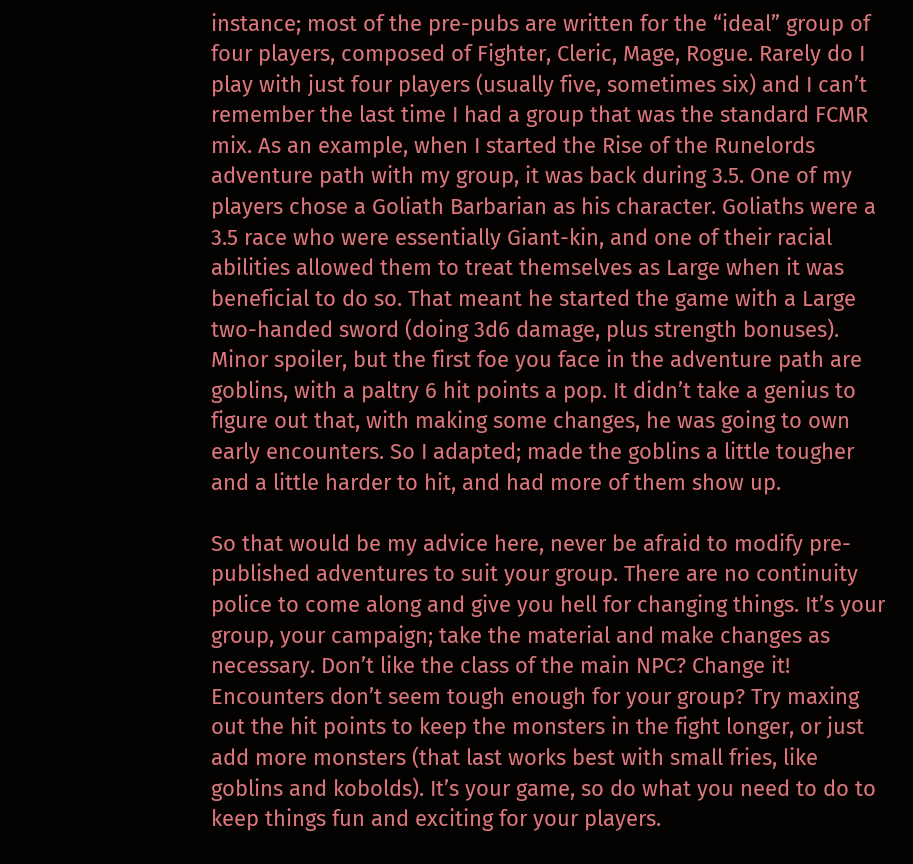instance; most of the pre-pubs are written for the “ideal” group of four players, composed of Fighter, Cleric, Mage, Rogue. Rarely do I play with just four players (usually five, sometimes six) and I can’t remember the last time I had a group that was the standard FCMR mix. As an example, when I started the Rise of the Runelords adventure path with my group, it was back during 3.5. One of my players chose a Goliath Barbarian as his character. Goliaths were a 3.5 race who were essentially Giant-kin, and one of their racial abilities allowed them to treat themselves as Large when it was beneficial to do so. That meant he started the game with a Large two-handed sword (doing 3d6 damage, plus strength bonuses). Minor spoiler, but the first foe you face in the adventure path are goblins, with a paltry 6 hit points a pop. It didn’t take a genius to figure out that, with making some changes, he was going to own early encounters. So I adapted; made the goblins a little tougher and a little harder to hit, and had more of them show up.

So that would be my advice here, never be afraid to modify pre-published adventures to suit your group. There are no continuity police to come along and give you hell for changing things. It’s your group, your campaign; take the material and make changes as necessary. Don’t like the class of the main NPC? Change it! Encounters don’t seem tough enough for your group? Try maxing out the hit points to keep the monsters in the fight longer, or just add more monsters (that last works best with small fries, like goblins and kobolds). It’s your game, so do what you need to do to keep things fun and exciting for your players.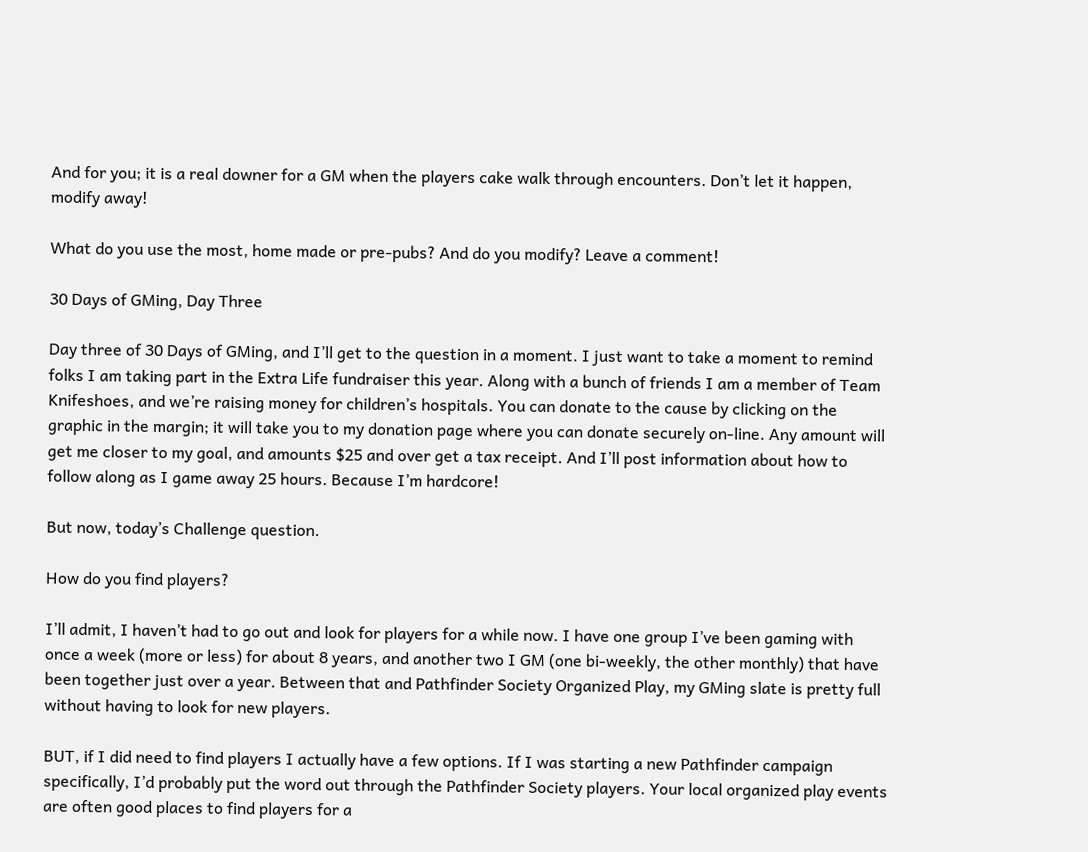And for you; it is a real downer for a GM when the players cake walk through encounters. Don’t let it happen, modify away!

What do you use the most, home made or pre-pubs? And do you modify? Leave a comment!

30 Days of GMing, Day Three

Day three of 30 Days of GMing, and I’ll get to the question in a moment. I just want to take a moment to remind folks I am taking part in the Extra Life fundraiser this year. Along with a bunch of friends I am a member of Team Knifeshoes, and we’re raising money for children’s hospitals. You can donate to the cause by clicking on the graphic in the margin; it will take you to my donation page where you can donate securely on-line. Any amount will get me closer to my goal, and amounts $25 and over get a tax receipt. And I’ll post information about how to follow along as I game away 25 hours. Because I’m hardcore!

But now, today’s Challenge question.

How do you find players?

I’ll admit, I haven’t had to go out and look for players for a while now. I have one group I’ve been gaming with once a week (more or less) for about 8 years, and another two I GM (one bi-weekly, the other monthly) that have been together just over a year. Between that and Pathfinder Society Organized Play, my GMing slate is pretty full without having to look for new players.

BUT, if I did need to find players I actually have a few options. If I was starting a new Pathfinder campaign specifically, I’d probably put the word out through the Pathfinder Society players. Your local organized play events are often good places to find players for a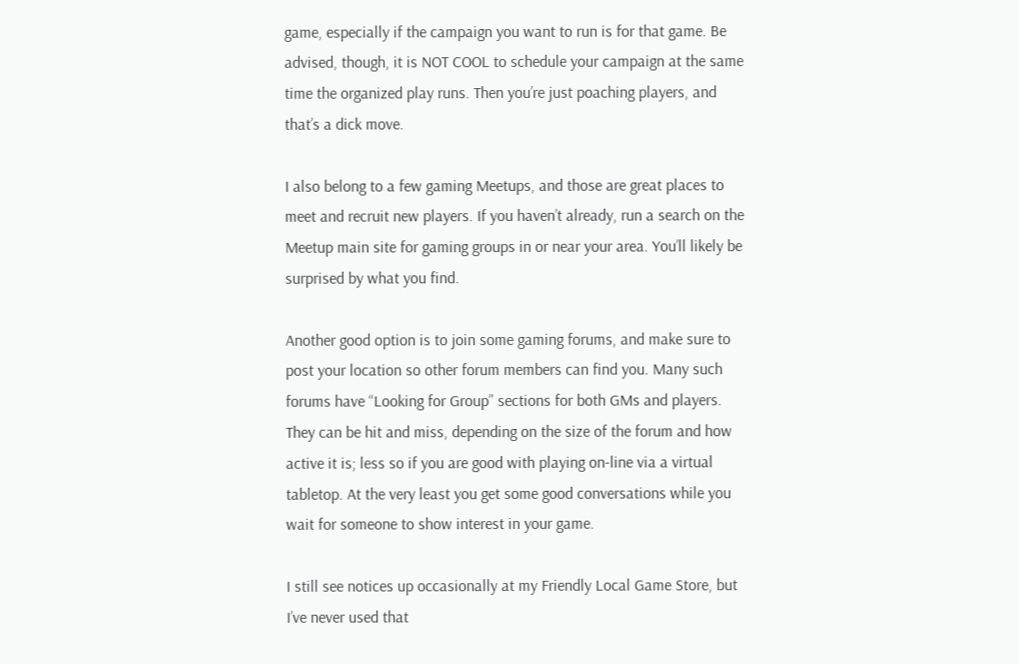game, especially if the campaign you want to run is for that game. Be advised, though, it is NOT COOL to schedule your campaign at the same time the organized play runs. Then you’re just poaching players, and that’s a dick move.

I also belong to a few gaming Meetups, and those are great places to meet and recruit new players. If you haven’t already, run a search on the Meetup main site for gaming groups in or near your area. You’ll likely be surprised by what you find.

Another good option is to join some gaming forums, and make sure to post your location so other forum members can find you. Many such forums have “Looking for Group” sections for both GMs and players. They can be hit and miss, depending on the size of the forum and how active it is; less so if you are good with playing on-line via a virtual tabletop. At the very least you get some good conversations while you wait for someone to show interest in your game.

I still see notices up occasionally at my Friendly Local Game Store, but I’ve never used that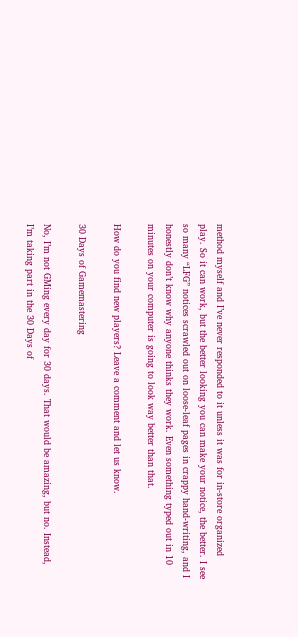method myself and I’ve never responded to it unless it was for in-store organized play. So it can work, but the better looking you can make your notice, the better. I see so many “LFG” notices scrawled out on loose-leaf pages in crappy hand-writing, and I honestly don’t know why anyone thinks they work. Even something typed out in 10 minutes on your computer is going to look way better than that.

How do you find new players? Leave a comment and let us know.

30 Days of Gamemastering

No, I’m not GMing every day for 30 days. That would be amazing, but no. Instead, I’m taking part in the 30 Days of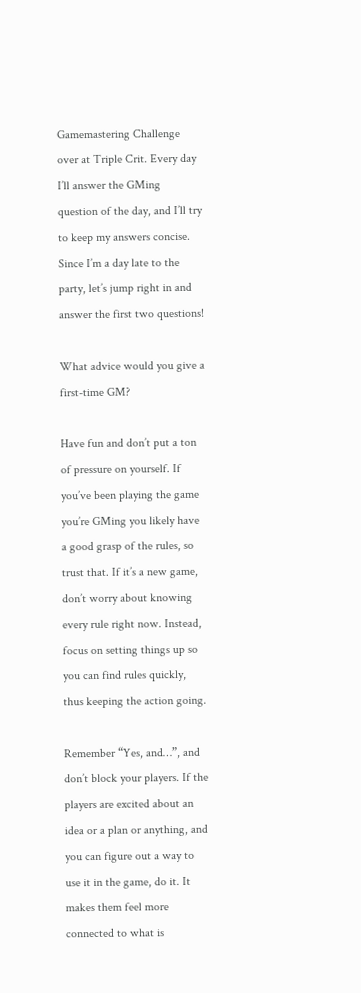Gamemastering Challenge over at Triple Crit. Every day I’ll answer the GMing question of the day, and I’ll try to keep my answers concise. Since I’m a day late to the party, let’s jump right in and answer the first two questions!

What advice would you give a first-time GM?

Have fun and don’t put a ton of pressure on yourself. If you’ve been playing the game you’re GMing you likely have a good grasp of the rules, so trust that. If it’s a new game, don’t worry about knowing every rule right now. Instead, focus on setting things up so you can find rules quickly, thus keeping the action going.

Remember “Yes, and…”, and don’t block your players. If the players are excited about an idea or a plan or anything, and you can figure out a way to use it in the game, do it. It makes them feel more connected to what is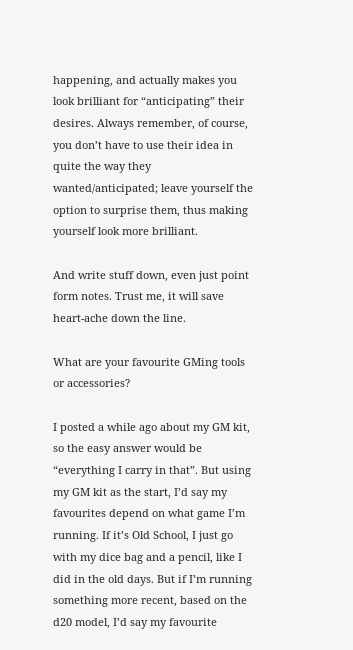happening, and actually makes you look brilliant for “anticipating” their desires. Always remember, of course, you don’t have to use their idea in quite the way they wanted/anticipated; leave yourself the option to surprise them, thus making yourself look more brilliant.

And write stuff down, even just point form notes. Trust me, it will save heart-ache down the line.

What are your favourite GMing tools or accessories?

I posted a while ago about my GM kit, so the easy answer would be “everything I carry in that”. But using my GM kit as the start, I’d say my favourites depend on what game I’m running. If it’s Old School, I just go with my dice bag and a pencil, like I did in the old days. But if I’m running something more recent, based on the d20 model, I’d say my favourite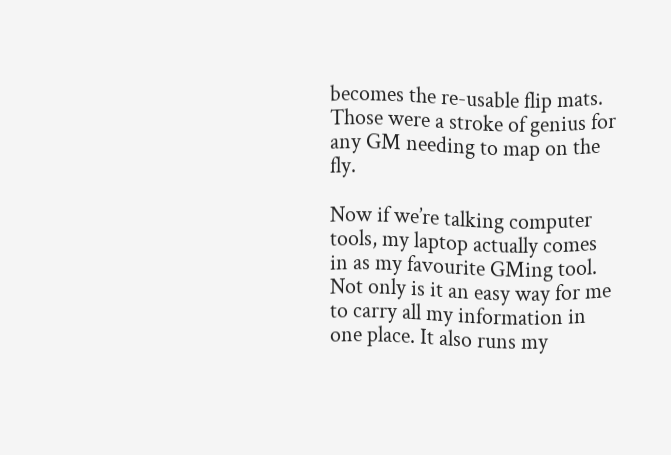becomes the re-usable flip mats. Those were a stroke of genius for any GM needing to map on the fly.

Now if we’re talking computer tools, my laptop actually comes in as my favourite GMing tool. Not only is it an easy way for me to carry all my information in one place. It also runs my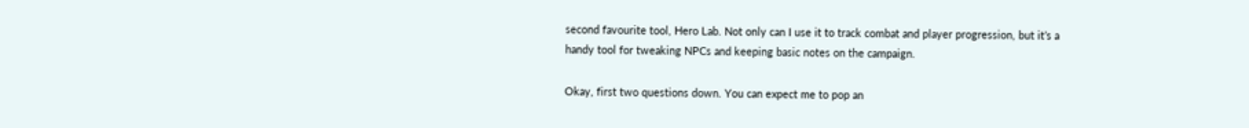second favourite tool, Hero Lab. Not only can I use it to track combat and player progression, but it’s a handy tool for tweaking NPCs and keeping basic notes on the campaign.

Okay, first two questions down. You can expect me to pop an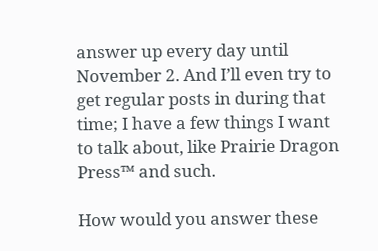answer up every day until November 2. And I’ll even try to get regular posts in during that time; I have a few things I want to talk about, like Prairie Dragon Press™ and such.

How would you answer these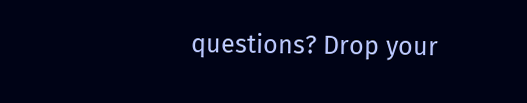questions? Drop your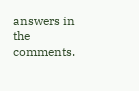answers in the comments.